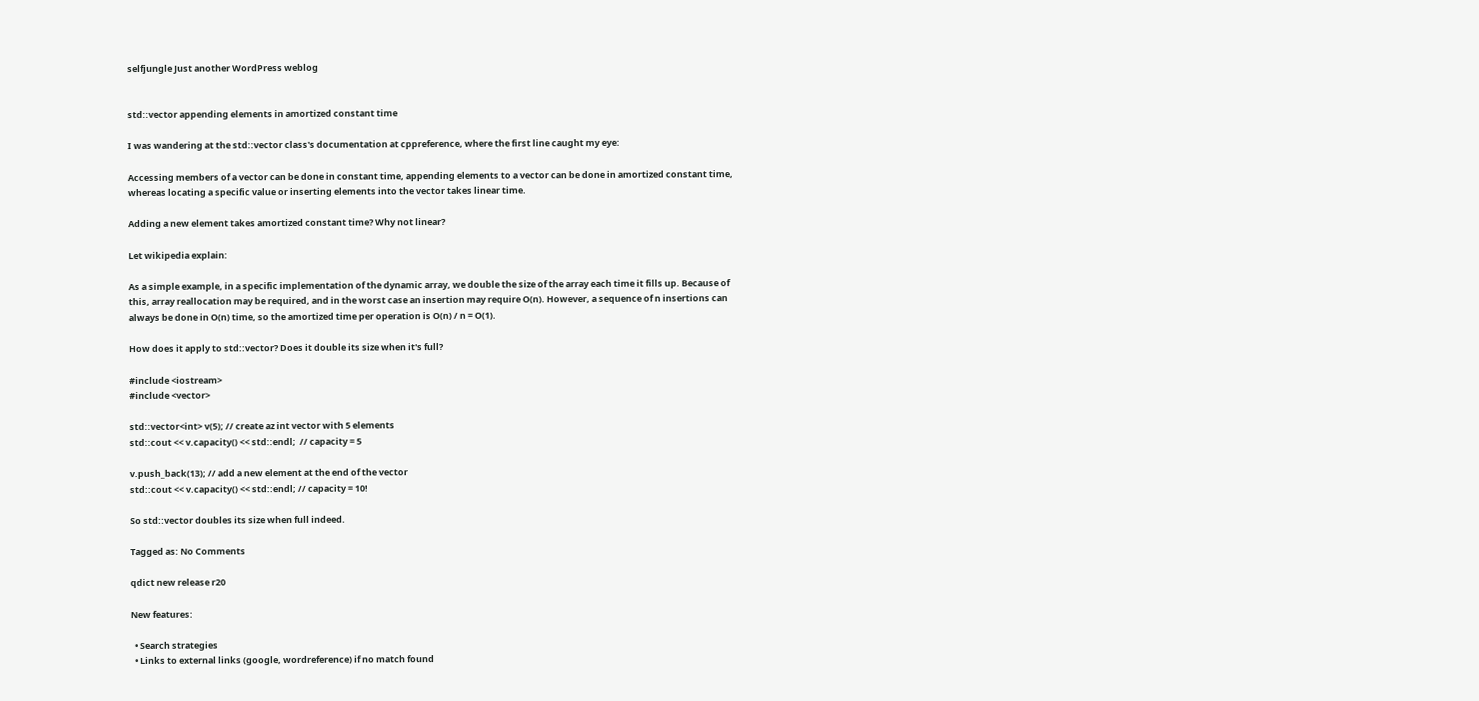selfjungle Just another WordPress weblog


std::vector appending elements in amortized constant time

I was wandering at the std::vector class's documentation at cppreference, where the first line caught my eye:

Accessing members of a vector can be done in constant time, appending elements to a vector can be done in amortized constant time, whereas locating a specific value or inserting elements into the vector takes linear time.

Adding a new element takes amortized constant time? Why not linear?

Let wikipedia explain:

As a simple example, in a specific implementation of the dynamic array, we double the size of the array each time it fills up. Because of this, array reallocation may be required, and in the worst case an insertion may require O(n). However, a sequence of n insertions can always be done in O(n) time, so the amortized time per operation is O(n) / n = O(1).

How does it apply to std::vector? Does it double its size when it's full?

#include <iostream>
#include <vector>

std::vector<int> v(5); // create az int vector with 5 elements
std::cout << v.capacity() << std::endl;  // capacity = 5

v.push_back(13); // add a new element at the end of the vector
std::cout << v.capacity() << std::endl; // capacity = 10!

So std::vector doubles its size when full indeed.

Tagged as: No Comments

qdict new release r20

New features:

  • Search strategies
  • Links to external links (google, wordreference) if no match found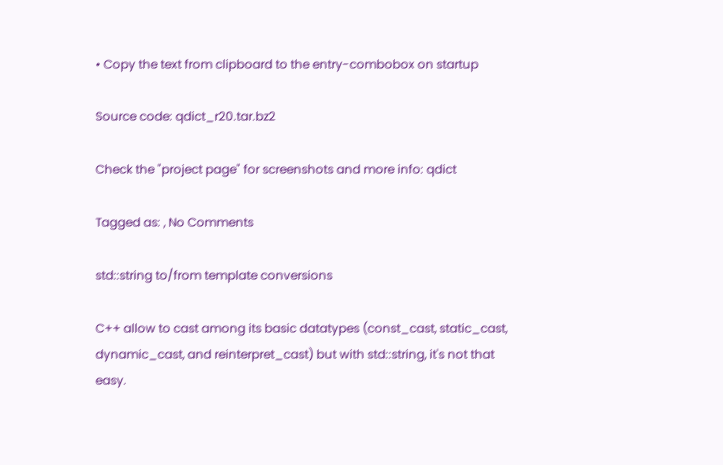• Copy the text from clipboard to the entry-combobox on startup

Source code: qdict_r20.tar.bz2

Check the "project page" for screenshots and more info: qdict

Tagged as: , No Comments

std::string to/from template conversions

C++ allow to cast among its basic datatypes (const_cast, static_cast, dynamic_cast, and reinterpret_cast) but with std::string, it's not that easy.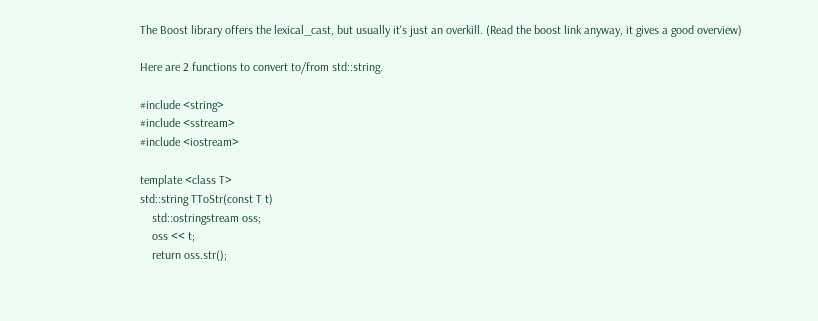The Boost library offers the lexical_cast, but usually it's just an overkill. (Read the boost link anyway, it gives a good overview)

Here are 2 functions to convert to/from std::string.

#include <string>
#include <sstream>
#include <iostream>

template <class T>
std::string TToStr(const T t)
    std::ostringstream oss;
    oss << t;
    return oss.str();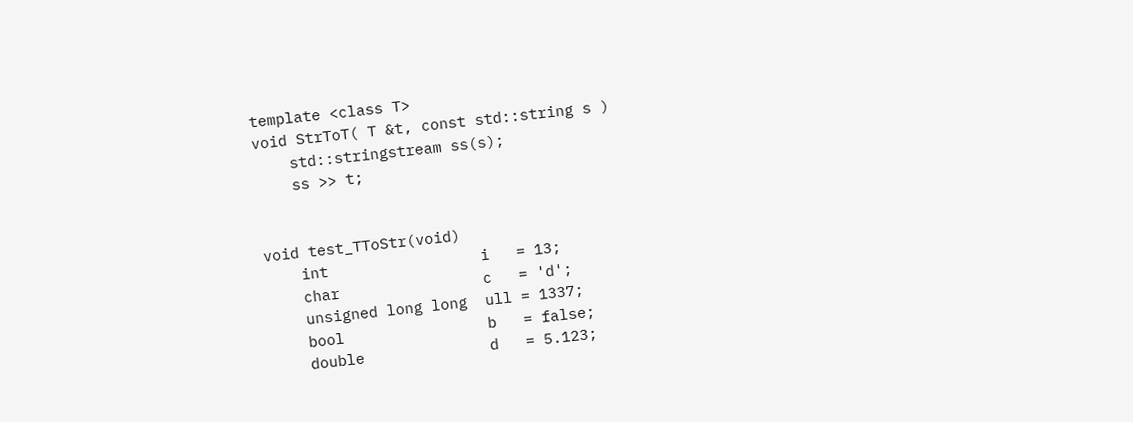template <class T>
void StrToT( T &t, const std::string s )
    std::stringstream ss(s);
    ss >> t;


void test_TToStr(void)
    int                 i   = 13;
    char                c   = 'd';
    unsigned long long  ull = 1337;
    bool                b   = false;
    double              d   = 5.123;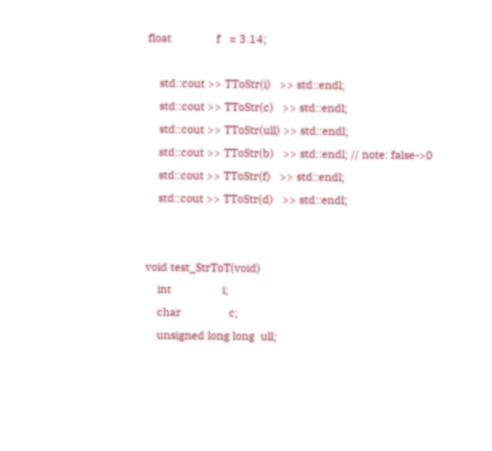float               f   = 3.14;

    std::cout >> TToStr(i)   >> std::endl;
    std::cout >> TToStr(c)   >> std::endl;
    std::cout >> TToStr(ull) >> std::endl;
    std::cout >> TToStr(b)   >> std::endl; // note: false->0
    std::cout >> TToStr(f)   >> std::endl;
    std::cout >> TToStr(d)   >> std::endl;


void test_StrToT(void)
    int                 i;
    char                c;
    unsigned long long  ull;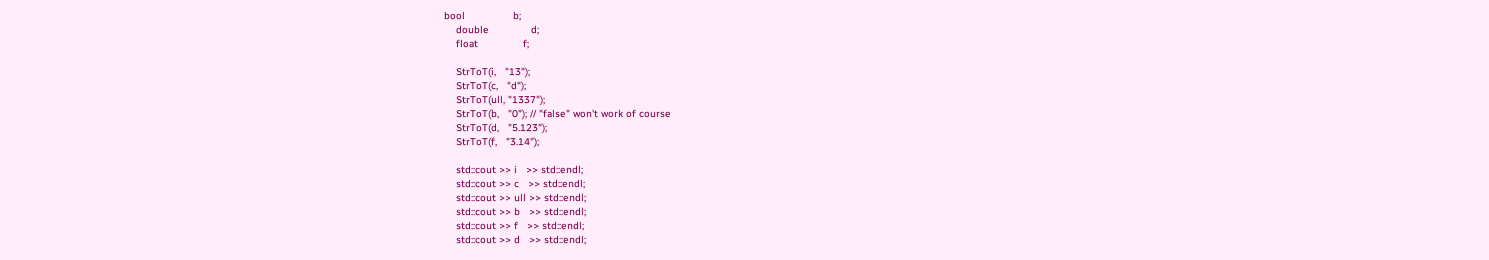bool                b;
    double              d;
    float               f;

    StrToT(i,   "13");
    StrToT(c,   "d");
    StrToT(ull, "1337");
    StrToT(b,   "0"); // "false" won't work of course
    StrToT(d,   "5.123");
    StrToT(f,   "3.14");

    std::cout >> i   >> std::endl;
    std::cout >> c   >> std::endl;
    std::cout >> ull >> std::endl;
    std::cout >> b   >> std::endl;
    std::cout >> f   >> std::endl;
    std::cout >> d   >> std::endl;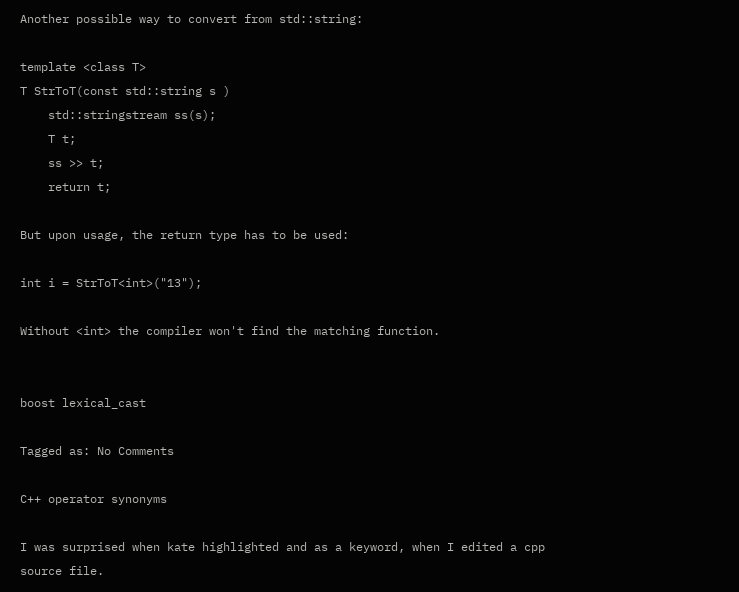Another possible way to convert from std::string:

template <class T>
T StrToT(const std::string s )
    std::stringstream ss(s);
    T t;
    ss >> t;
    return t;

But upon usage, the return type has to be used:

int i = StrToT<int>("13");

Without <int> the compiler won't find the matching function.


boost lexical_cast

Tagged as: No Comments

C++ operator synonyms

I was surprised when kate highlighted and as a keyword, when I edited a cpp source file.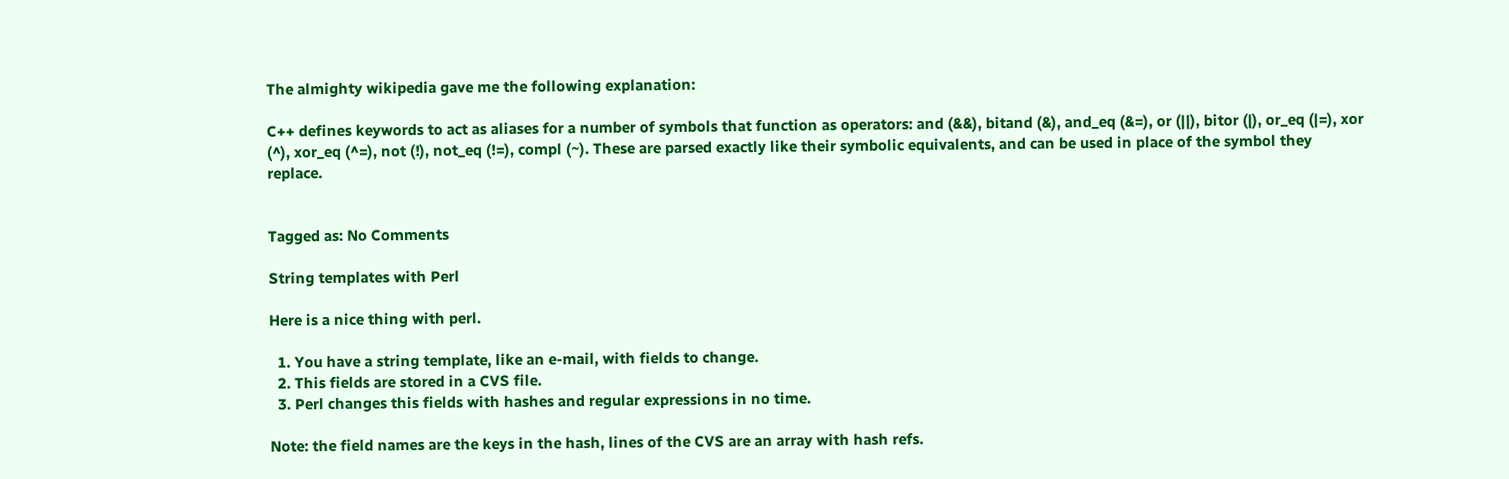The almighty wikipedia gave me the following explanation:

C++ defines keywords to act as aliases for a number of symbols that function as operators: and (&&), bitand (&), and_eq (&=), or (||), bitor (|), or_eq (|=), xor (^), xor_eq (^=), not (!), not_eq (!=), compl (~). These are parsed exactly like their symbolic equivalents, and can be used in place of the symbol they replace.


Tagged as: No Comments

String templates with Perl

Here is a nice thing with perl.

  1. You have a string template, like an e-mail, with fields to change.
  2. This fields are stored in a CVS file.
  3. Perl changes this fields with hashes and regular expressions in no time.

Note: the field names are the keys in the hash, lines of the CVS are an array with hash refs.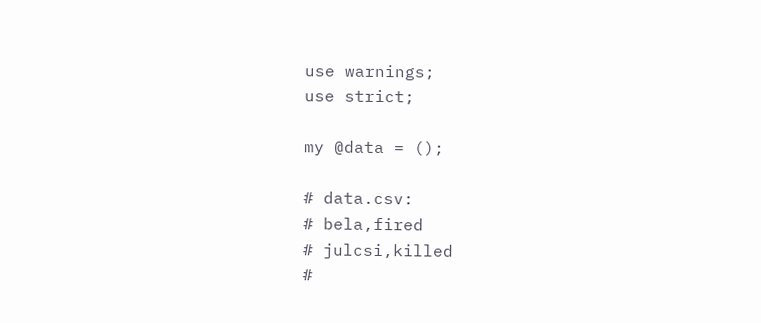use warnings;
use strict;

my @data = ();

# data.csv:
# bela,fired
# julcsi,killed
#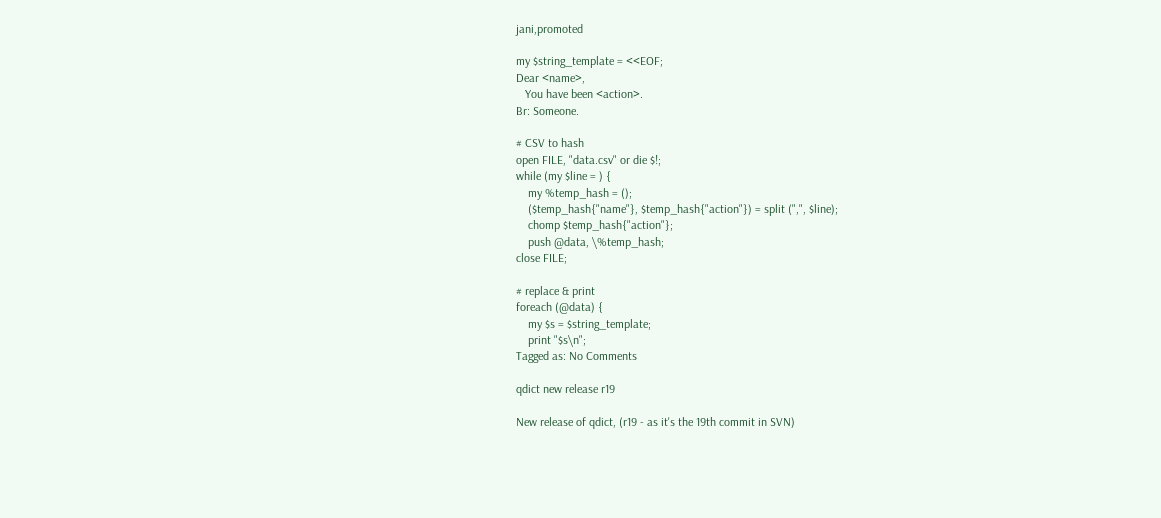jani,promoted

my $string_template = <<EOF;
Dear <name>,
   You have been <action>.
Br: Someone.

# CSV to hash
open FILE, "data.csv" or die $!;
while (my $line = ) {
    my %temp_hash = ();
    ($temp_hash{"name"}, $temp_hash{"action"}) = split (",", $line);
    chomp $temp_hash{"action"};
    push @data, \%temp_hash;
close FILE;

# replace & print
foreach (@data) {
    my $s = $string_template;
    print "$s\n";
Tagged as: No Comments

qdict new release r19

New release of qdict, (r19 - as it's the 19th commit in SVN)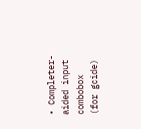• Completer-aided input combobox (for gcide)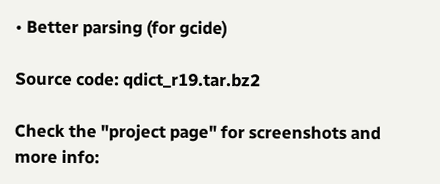• Better parsing (for gcide)

Source code: qdict_r19.tar.bz2

Check the "project page" for screenshots and more info: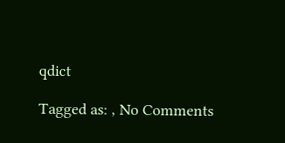qdict

Tagged as: , No Comments